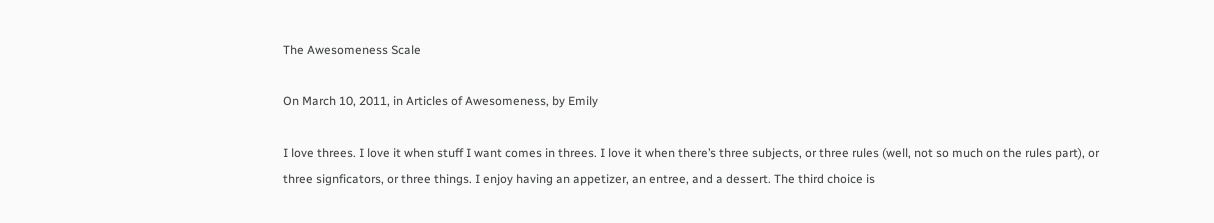The Awesomeness Scale

On March 10, 2011, in Articles of Awesomeness, by Emily

I love threes. I love it when stuff I want comes in threes. I love it when there’s three subjects, or three rules (well, not so much on the rules part), or three signficators, or three things. I enjoy having an appetizer, an entree, and a dessert. The third choice is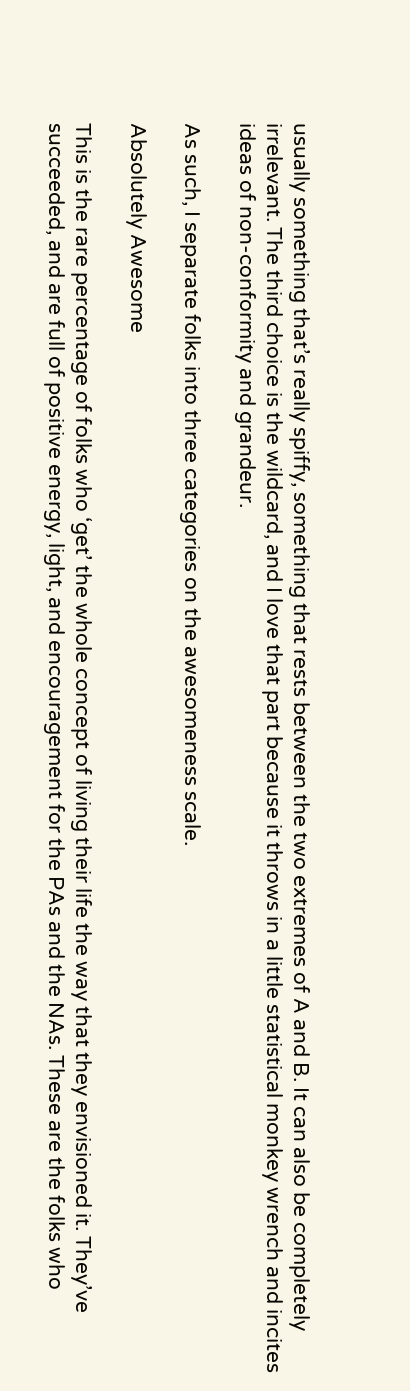usually something that’s really spiffy, something that rests between the two extremes of A and B. It can also be completely irrelevant. The third choice is the wildcard, and I love that part because it throws in a little statistical monkey wrench and incites ideas of non-conformity and grandeur.

As such, I separate folks into three categories on the awesomeness scale.

Absolutely Awesome

This is the rare percentage of folks who ‘get’ the whole concept of living their life the way that they envisioned it. They’ve succeeded, and are full of positive energy, light, and encouragement for the PAs and the NAs. These are the folks who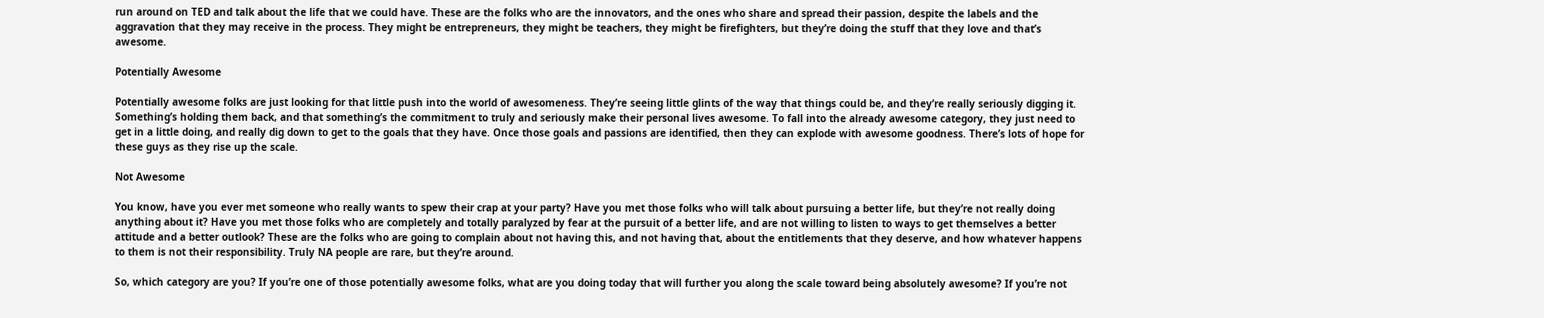run around on TED and talk about the life that we could have. These are the folks who are the innovators, and the ones who share and spread their passion, despite the labels and the aggravation that they may receive in the process. They might be entrepreneurs, they might be teachers, they might be firefighters, but they’re doing the stuff that they love and that’s awesome.

Potentially Awesome

Potentially awesome folks are just looking for that little push into the world of awesomeness. They’re seeing little glints of the way that things could be, and they’re really seriously digging it. Something’s holding them back, and that something’s the commitment to truly and seriously make their personal lives awesome. To fall into the already awesome category, they just need to get in a little doing, and really dig down to get to the goals that they have. Once those goals and passions are identified, then they can explode with awesome goodness. There’s lots of hope for these guys as they rise up the scale.

Not Awesome

You know, have you ever met someone who really wants to spew their crap at your party? Have you met those folks who will talk about pursuing a better life, but they’re not really doing anything about it? Have you met those folks who are completely and totally paralyzed by fear at the pursuit of a better life, and are not willing to listen to ways to get themselves a better attitude and a better outlook? These are the folks who are going to complain about not having this, and not having that, about the entitlements that they deserve, and how whatever happens to them is not their responsibility. Truly NA people are rare, but they’re around.

So, which category are you? If you’re one of those potentially awesome folks, what are you doing today that will further you along the scale toward being absolutely awesome? If you’re not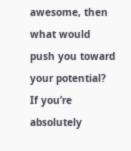awesome, then what would push you toward your potential? If you’re absolutely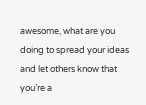awesome, what are you doing to spread your ideas and let others know that you’re a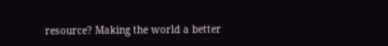resource? Making the world a better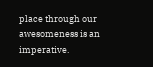place through our awesomeness is an imperative.